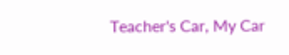Teacher's Car, My Car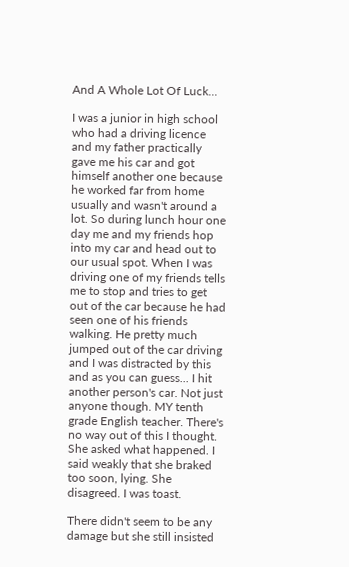And A Whole Lot Of Luck...

I was a junior in high school who had a driving licence and my father practically gave me his car and got himself another one because he worked far from home usually and wasn't around a lot. So during lunch hour one day me and my friends hop into my car and head out to our usual spot. When I was driving one of my friends tells me to stop and tries to get out of the car because he had seen one of his friends walking. He pretty much jumped out of the car driving and I was distracted by this and as you can guess... I hit another person's car. Not just anyone though. MY tenth grade English teacher. There's no way out of this I thought. She asked what happened. I said weakly that she braked too soon, lying. She disagreed. I was toast.

There didn't seem to be any damage but she still insisted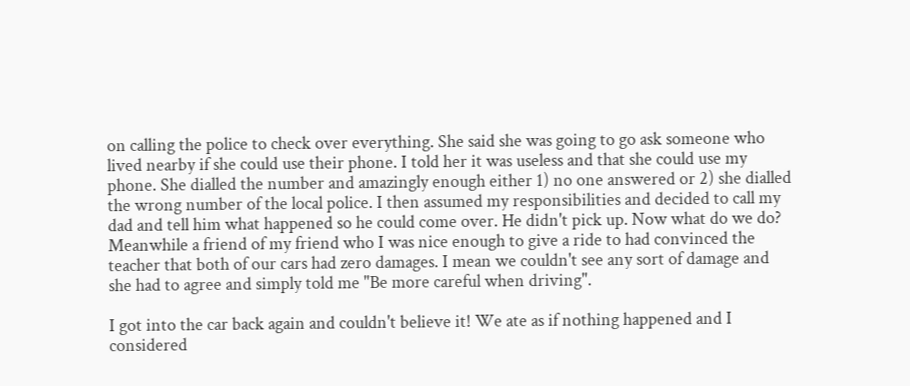on calling the police to check over everything. She said she was going to go ask someone who lived nearby if she could use their phone. I told her it was useless and that she could use my phone. She dialled the number and amazingly enough either 1) no one answered or 2) she dialled the wrong number of the local police. I then assumed my responsibilities and decided to call my dad and tell him what happened so he could come over. He didn't pick up. Now what do we do? Meanwhile a friend of my friend who I was nice enough to give a ride to had convinced the teacher that both of our cars had zero damages. I mean we couldn't see any sort of damage and she had to agree and simply told me "Be more careful when driving".

I got into the car back again and couldn't believe it! We ate as if nothing happened and I considered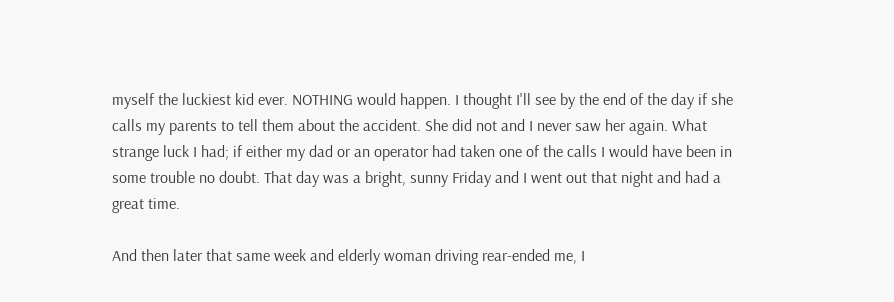myself the luckiest kid ever. NOTHING would happen. I thought I'll see by the end of the day if she calls my parents to tell them about the accident. She did not and I never saw her again. What strange luck I had; if either my dad or an operator had taken one of the calls I would have been in some trouble no doubt. That day was a bright, sunny Friday and I went out that night and had a great time.

And then later that same week and elderly woman driving rear-ended me, I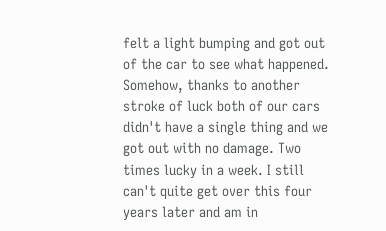felt a light bumping and got out of the car to see what happened. Somehow, thanks to another stroke of luck both of our cars didn't have a single thing and we got out with no damage. Two times lucky in a week. I still can't quite get over this four years later and am in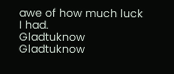awe of how much luck I had.
Gladtuknow Gladtuknow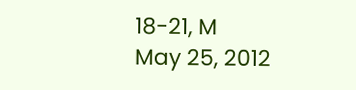18-21, M
May 25, 2012